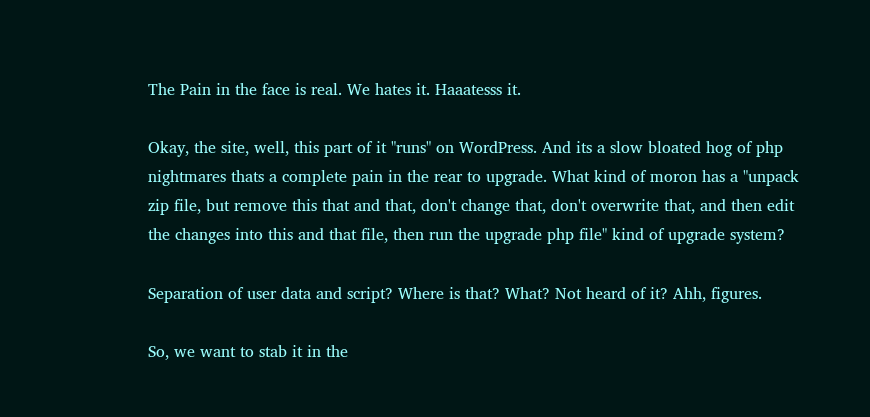The Pain in the face is real. We hates it. Haaatesss it.

Okay, the site, well, this part of it "runs" on WordPress. And its a slow bloated hog of php nightmares thats a complete pain in the rear to upgrade. What kind of moron has a "unpack zip file, but remove this that and that, don't change that, don't overwrite that, and then edit the changes into this and that file, then run the upgrade php file" kind of upgrade system?

Separation of user data and script? Where is that? What? Not heard of it? Ahh, figures.

So, we want to stab it in the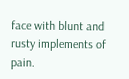face with blunt and rusty implements of pain.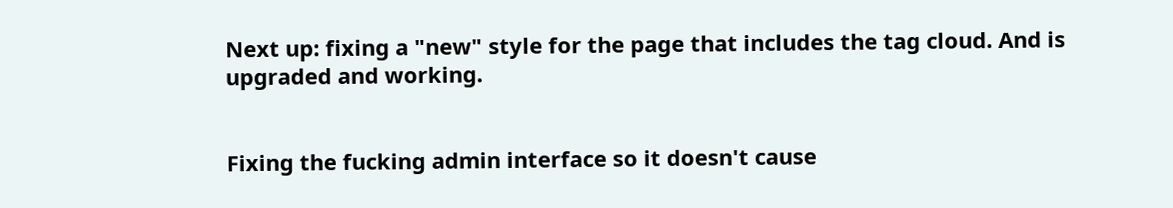Next up: fixing a "new" style for the page that includes the tag cloud. And is upgraded and working.


Fixing the fucking admin interface so it doesn't cause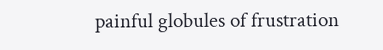painful globules of frustration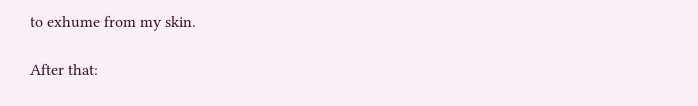to exhume from my skin.

After that: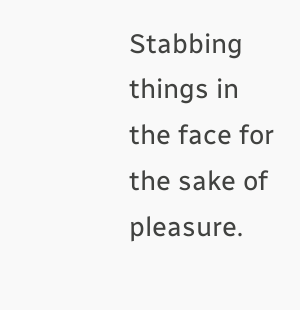Stabbing things in the face for the sake of pleasure.